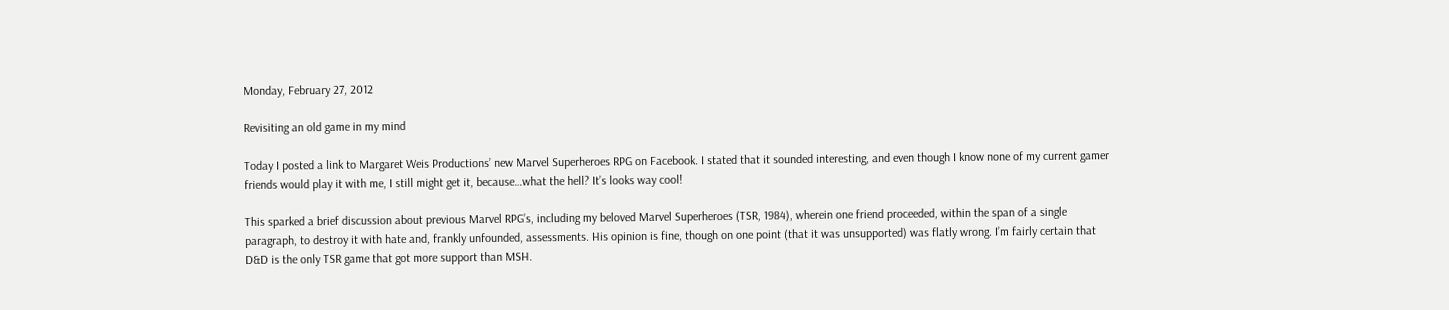Monday, February 27, 2012

Revisiting an old game in my mind

Today I posted a link to Margaret Weis Productions’ new Marvel Superheroes RPG on Facebook. I stated that it sounded interesting, and even though I know none of my current gamer friends would play it with me, I still might get it, because…what the hell? It’s looks way cool!

This sparked a brief discussion about previous Marvel RPG’s, including my beloved Marvel Superheroes (TSR, 1984), wherein one friend proceeded, within the span of a single paragraph, to destroy it with hate and, frankly unfounded, assessments. His opinion is fine, though on one point (that it was unsupported) was flatly wrong. I’m fairly certain that D&D is the only TSR game that got more support than MSH.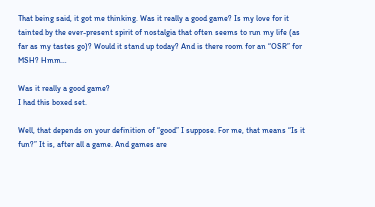That being said, it got me thinking. Was it really a good game? Is my love for it tainted by the ever-present spirit of nostalgia that often seems to run my life (as far as my tastes go)? Would it stand up today? And is there room for an “OSR” for MSH? Hmm…

Was it really a good game?
I had this boxed set.

Well, that depends on your definition of “good” I suppose. For me, that means “Is it fun?” It is, after all a game. And games are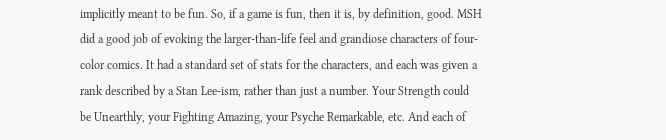implicitly meant to be fun. So, if a game is fun, then it is, by definition, good. MSH did a good job of evoking the larger-than-life feel and grandiose characters of four-color comics. It had a standard set of stats for the characters, and each was given a rank described by a Stan Lee-ism, rather than just a number. Your Strength could be Unearthly, your Fighting Amazing, your Psyche Remarkable, etc. And each of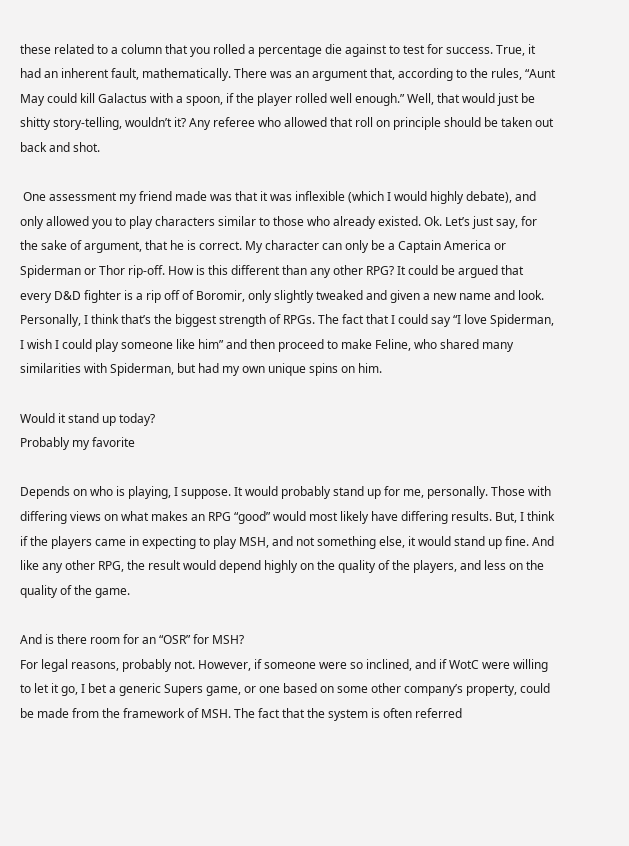these related to a column that you rolled a percentage die against to test for success. True, it had an inherent fault, mathematically. There was an argument that, according to the rules, “Aunt May could kill Galactus with a spoon, if the player rolled well enough.” Well, that would just be shitty story-telling, wouldn’t it? Any referee who allowed that roll on principle should be taken out back and shot.

 One assessment my friend made was that it was inflexible (which I would highly debate), and only allowed you to play characters similar to those who already existed. Ok. Let’s just say, for the sake of argument, that he is correct. My character can only be a Captain America or Spiderman or Thor rip-off. How is this different than any other RPG? It could be argued that every D&D fighter is a rip off of Boromir, only slightly tweaked and given a new name and look. Personally, I think that’s the biggest strength of RPGs. The fact that I could say “I love Spiderman, I wish I could play someone like him” and then proceed to make Feline, who shared many similarities with Spiderman, but had my own unique spins on him.

Would it stand up today?
Probably my favorite

Depends on who is playing, I suppose. It would probably stand up for me, personally. Those with differing views on what makes an RPG “good” would most likely have differing results. But, I think if the players came in expecting to play MSH, and not something else, it would stand up fine. And like any other RPG, the result would depend highly on the quality of the players, and less on the quality of the game.

And is there room for an “OSR” for MSH?
For legal reasons, probably not. However, if someone were so inclined, and if WotC were willing to let it go, I bet a generic Supers game, or one based on some other company’s property, could be made from the framework of MSH. The fact that the system is often referred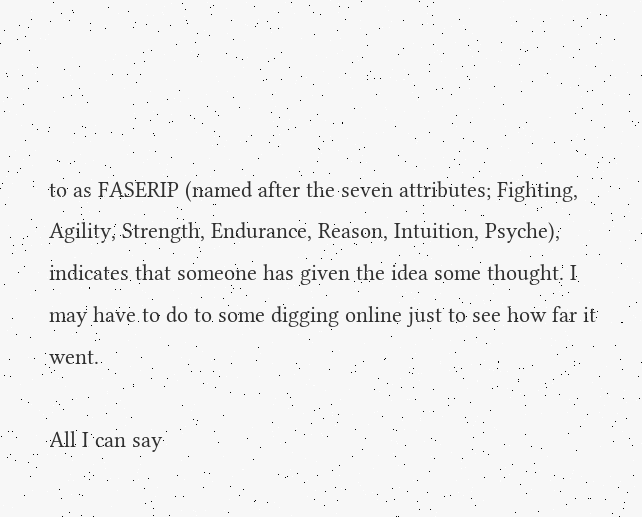to as FASERIP (named after the seven attributes; Fighting, Agility, Strength, Endurance, Reason, Intuition, Psyche), indicates that someone has given the idea some thought. I may have to do to some digging online just to see how far it went.

All I can say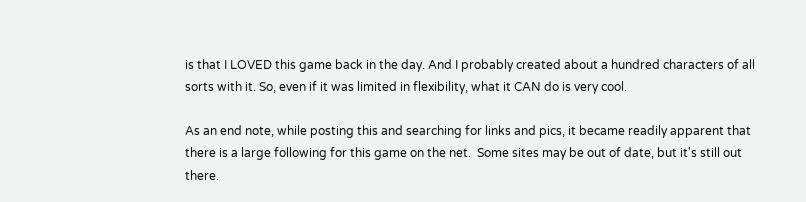is that I LOVED this game back in the day. And I probably created about a hundred characters of all sorts with it. So, even if it was limited in flexibility, what it CAN do is very cool.

As an end note, while posting this and searching for links and pics, it became readily apparent that there is a large following for this game on the net.  Some sites may be out of date, but it's still out there.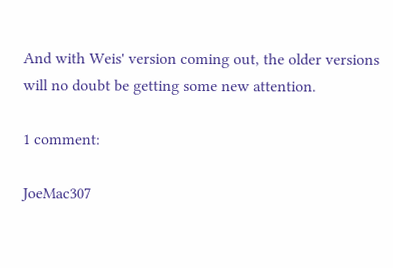And with Weis' version coming out, the older versions will no doubt be getting some new attention.

1 comment:

JoeMac307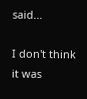said...

I don't think it was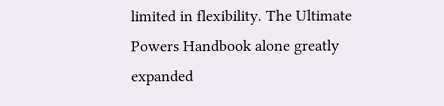limited in flexibility. The Ultimate Powers Handbook alone greatly expanded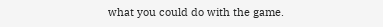what you could do with the game.